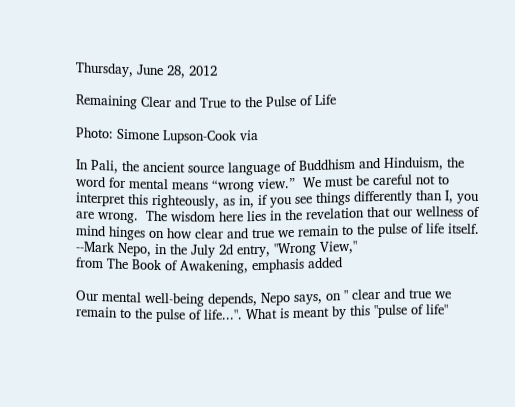Thursday, June 28, 2012

Remaining Clear and True to the Pulse of Life

Photo: Simone Lupson-Cook via

In Pali, the ancient source language of Buddhism and Hinduism, the word for mental means “wrong view.”  We must be careful not to interpret this righteously, as in, if you see things differently than I, you are wrong.  The wisdom here lies in the revelation that our wellness of mind hinges on how clear and true we remain to the pulse of life itself.
--Mark Nepo, in the July 2d entry, "Wrong View,"
from The Book of Awakening, emphasis added

Our mental well-being depends, Nepo says, on " clear and true we remain to the pulse of life...". What is meant by this "pulse of life"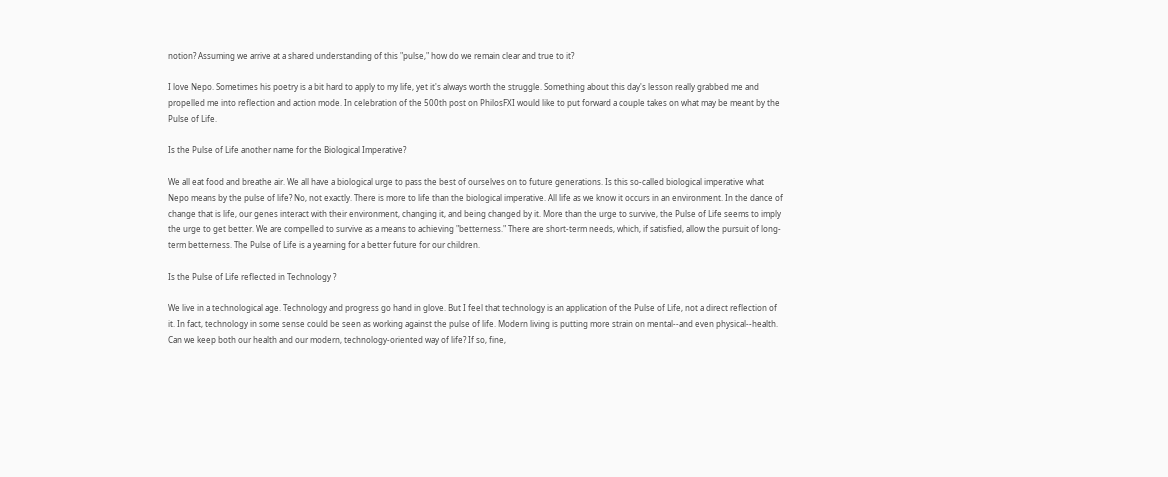notion? Assuming we arrive at a shared understanding of this "pulse," how do we remain clear and true to it?

I love Nepo. Sometimes his poetry is a bit hard to apply to my life, yet it's always worth the struggle. Something about this day's lesson really grabbed me and propelled me into reflection and action mode. In celebration of the 500th post on PhilosFXI would like to put forward a couple takes on what may be meant by the Pulse of Life.

Is the Pulse of Life another name for the Biological Imperative?

We all eat food and breathe air. We all have a biological urge to pass the best of ourselves on to future generations. Is this so-called biological imperative what Nepo means by the pulse of life? No, not exactly. There is more to life than the biological imperative. All life as we know it occurs in an environment. In the dance of change that is life, our genes interact with their environment, changing it, and being changed by it. More than the urge to survive, the Pulse of Life seems to imply the urge to get better. We are compelled to survive as a means to achieving "betterness." There are short-term needs, which, if satisfied, allow the pursuit of long-term betterness. The Pulse of Life is a yearning for a better future for our children.

Is the Pulse of Life reflected in Technology ?

We live in a technological age. Technology and progress go hand in glove. But I feel that technology is an application of the Pulse of Life, not a direct reflection of it. In fact, technology in some sense could be seen as working against the pulse of life. Modern living is putting more strain on mental--and even physical--health. Can we keep both our health and our modern, technology-oriented way of life? If so, fine,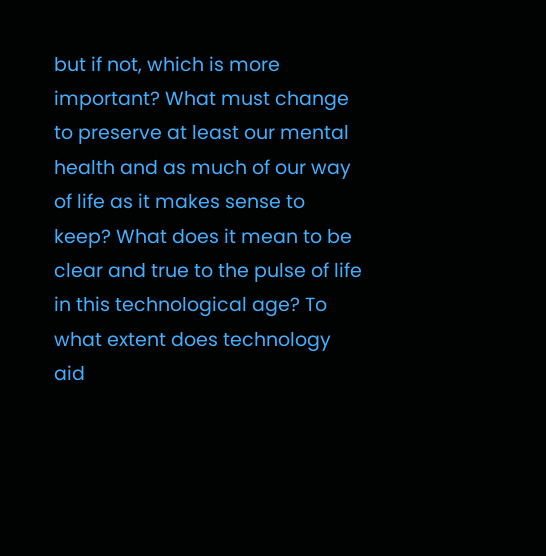but if not, which is more important? What must change to preserve at least our mental health and as much of our way of life as it makes sense to keep? What does it mean to be clear and true to the pulse of life in this technological age? To what extent does technology aid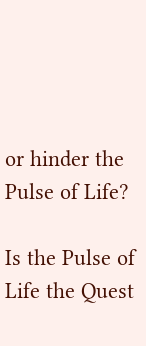or hinder the Pulse of Life?

Is the Pulse of Life the Quest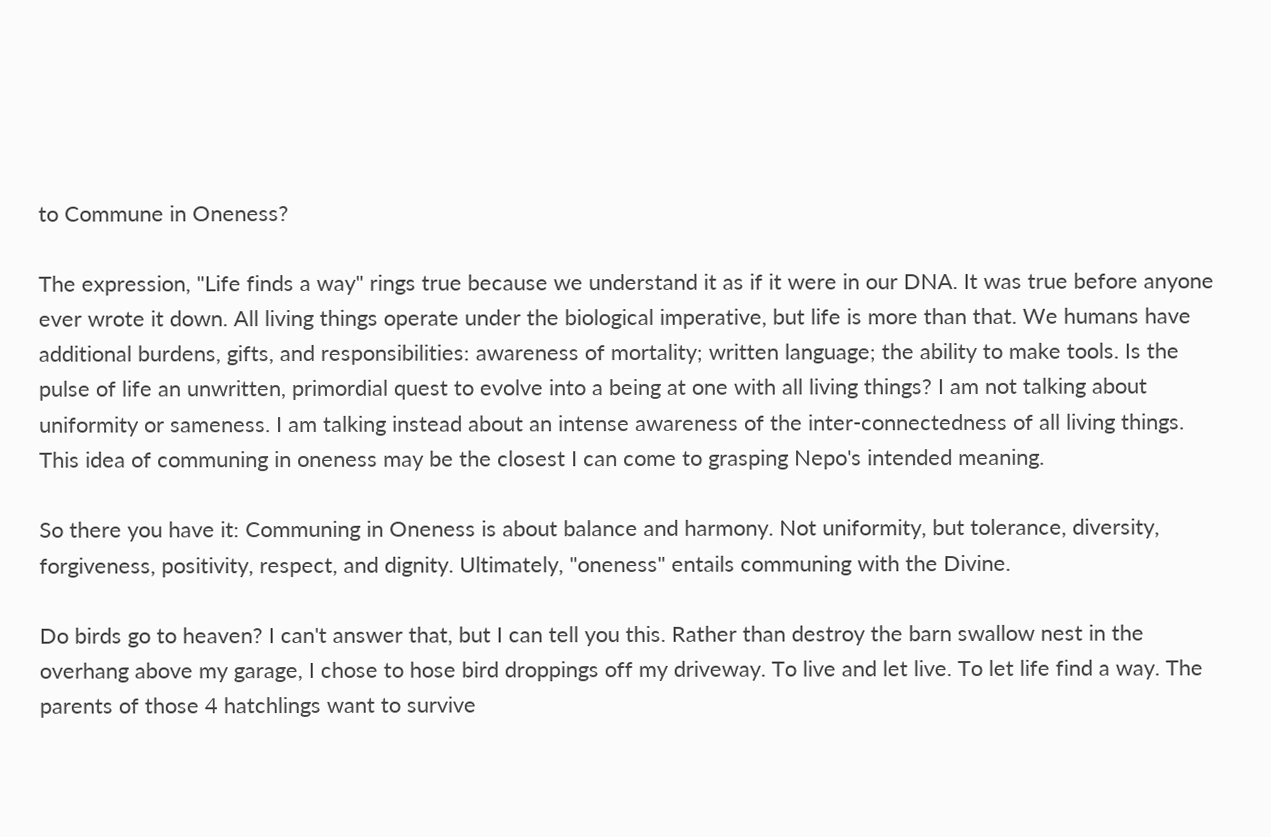to Commune in Oneness?

The expression, "Life finds a way" rings true because we understand it as if it were in our DNA. It was true before anyone ever wrote it down. All living things operate under the biological imperative, but life is more than that. We humans have additional burdens, gifts, and responsibilities: awareness of mortality; written language; the ability to make tools. Is the pulse of life an unwritten, primordial quest to evolve into a being at one with all living things? I am not talking about uniformity or sameness. I am talking instead about an intense awareness of the inter-connectedness of all living things. This idea of communing in oneness may be the closest I can come to grasping Nepo's intended meaning.

So there you have it: Communing in Oneness is about balance and harmony. Not uniformity, but tolerance, diversity, forgiveness, positivity, respect, and dignity. Ultimately, "oneness" entails communing with the Divine.

Do birds go to heaven? I can't answer that, but I can tell you this. Rather than destroy the barn swallow nest in the overhang above my garage, I chose to hose bird droppings off my driveway. To live and let live. To let life find a way. The parents of those 4 hatchlings want to survive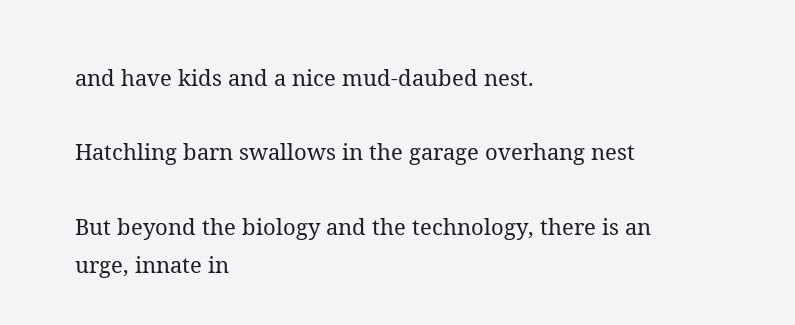and have kids and a nice mud-daubed nest.

Hatchling barn swallows in the garage overhang nest

But beyond the biology and the technology, there is an urge, innate in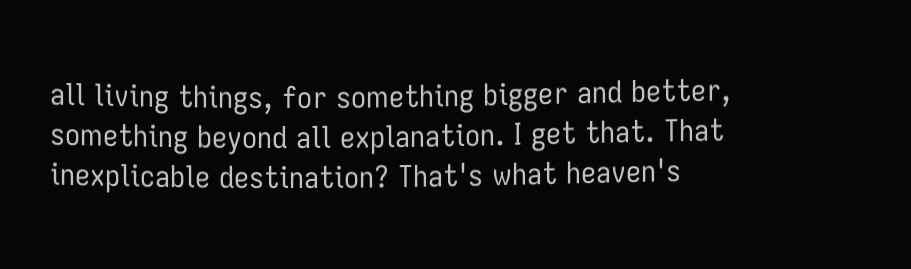all living things, for something bigger and better, something beyond all explanation. I get that. That inexplicable destination? That's what heaven's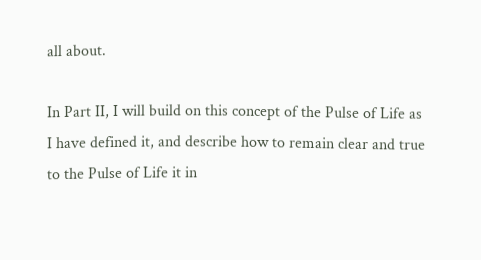all about.

In Part II, I will build on this concept of the Pulse of Life as I have defined it, and describe how to remain clear and true to the Pulse of Life it in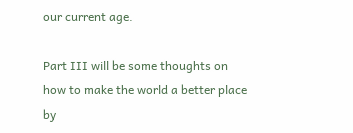our current age.

Part III will be some thoughts on how to make the world a better place by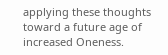applying these thoughts toward a future age of increased Oneness.